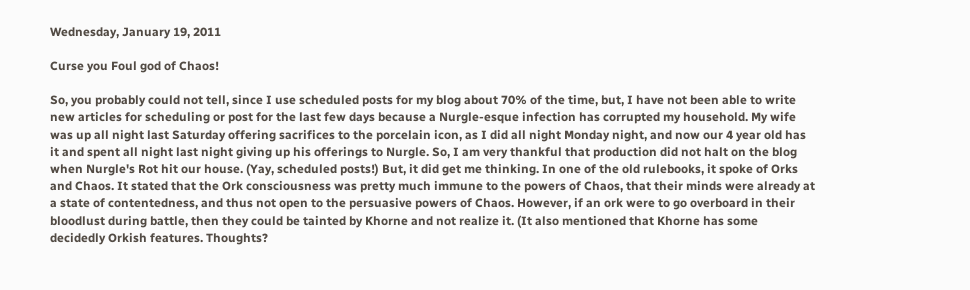Wednesday, January 19, 2011

Curse you Foul god of Chaos!

So, you probably could not tell, since I use scheduled posts for my blog about 70% of the time, but, I have not been able to write new articles for scheduling or post for the last few days because a Nurgle-esque infection has corrupted my household. My wife was up all night last Saturday offering sacrifices to the porcelain icon, as I did all night Monday night, and now our 4 year old has it and spent all night last night giving up his offerings to Nurgle. So, I am very thankful that production did not halt on the blog when Nurgle's Rot hit our house. (Yay, scheduled posts!) But, it did get me thinking. In one of the old rulebooks, it spoke of Orks and Chaos. It stated that the Ork consciousness was pretty much immune to the powers of Chaos, that their minds were already at a state of contentedness, and thus not open to the persuasive powers of Chaos. However, if an ork were to go overboard in their bloodlust during battle, then they could be tainted by Khorne and not realize it. (It also mentioned that Khorne has some decidedly Orkish features. Thoughts?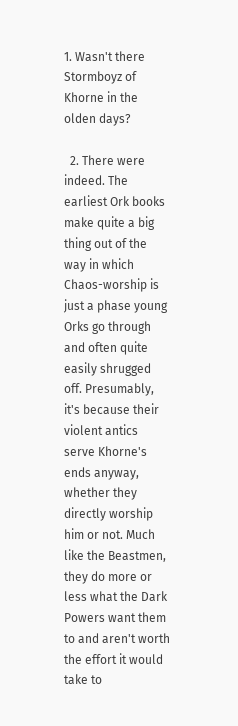1. Wasn't there Stormboyz of Khorne in the olden days?

  2. There were indeed. The earliest Ork books make quite a big thing out of the way in which Chaos-worship is just a phase young Orks go through and often quite easily shrugged off. Presumably, it's because their violent antics serve Khorne's ends anyway, whether they directly worship him or not. Much like the Beastmen, they do more or less what the Dark Powers want them to and aren't worth the effort it would take to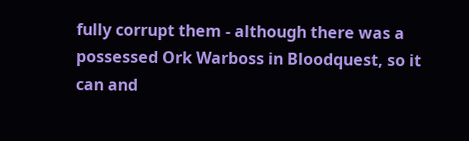fully corrupt them - although there was a possessed Ork Warboss in Bloodquest, so it can and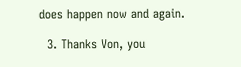does happen now and again.

  3. Thanks Von, you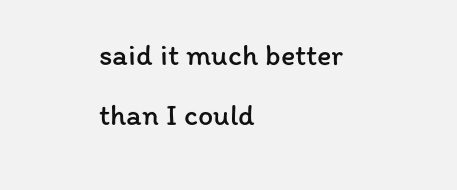said it much better than I could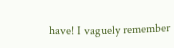have! I vaguely remember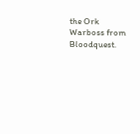the Ork Warboss from Bloodquest.